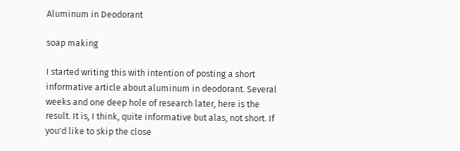Aluminum in Deodorant

soap making

I started writing this with intention of posting a short informative article about aluminum in deodorant. Several weeks and one deep hole of research later, here is the result. It is, I think, quite informative but alas, not short. If you'd like to skip the close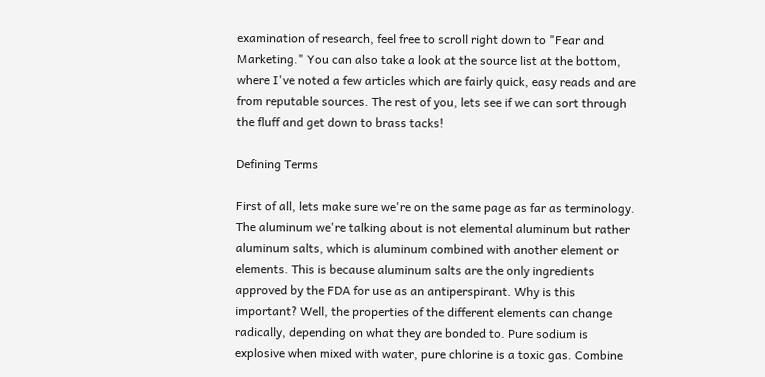examination of research, feel free to scroll right down to "Fear and Marketing." You can also take a look at the source list at the bottom, where I've noted a few articles which are fairly quick, easy reads and are from reputable sources. The rest of you, lets see if we can sort through the fluff and get down to brass tacks!

Defining Terms

First of all, lets make sure we're on the same page as far as terminology. The aluminum we're talking about is not elemental aluminum but rather aluminum salts, which is aluminum combined with another element or elements. This is because aluminum salts are the only ingredients approved by the FDA for use as an antiperspirant. Why is this important? Well, the properties of the different elements can change radically, depending on what they are bonded to. Pure sodium is explosive when mixed with water, pure chlorine is a toxic gas. Combine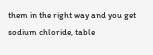them in the right way and you get sodium chloride, table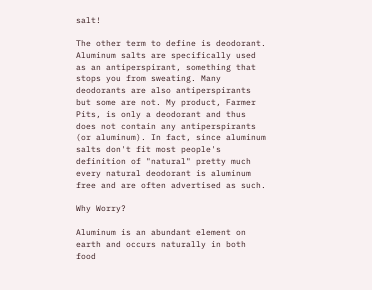salt!

The other term to define is deodorant. Aluminum salts are specifically used as an antiperspirant, something that stops you from sweating. Many deodorants are also antiperspirants but some are not. My product, Farmer Pits, is only a deodorant and thus does not contain any antiperspirants (or aluminum). In fact, since aluminum salts don't fit most people's definition of "natural" pretty much every natural deodorant is aluminum free and are often advertised as such.

Why Worry?

Aluminum is an abundant element on earth and occurs naturally in both food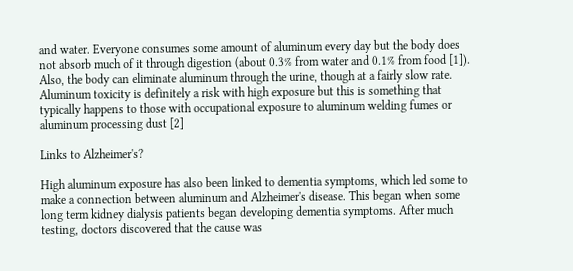and water. Everyone consumes some amount of aluminum every day but the body does not absorb much of it through digestion (about 0.3% from water and 0.1% from food [1]). Also, the body can eliminate aluminum through the urine, though at a fairly slow rate. Aluminum toxicity is definitely a risk with high exposure but this is something that typically happens to those with occupational exposure to aluminum welding fumes or aluminum processing dust [2]

Links to Alzheimer's?

High aluminum exposure has also been linked to dementia symptoms, which led some to make a connection between aluminum and Alzheimer's disease. This began when some long term kidney dialysis patients began developing dementia symptoms. After much testing, doctors discovered that the cause was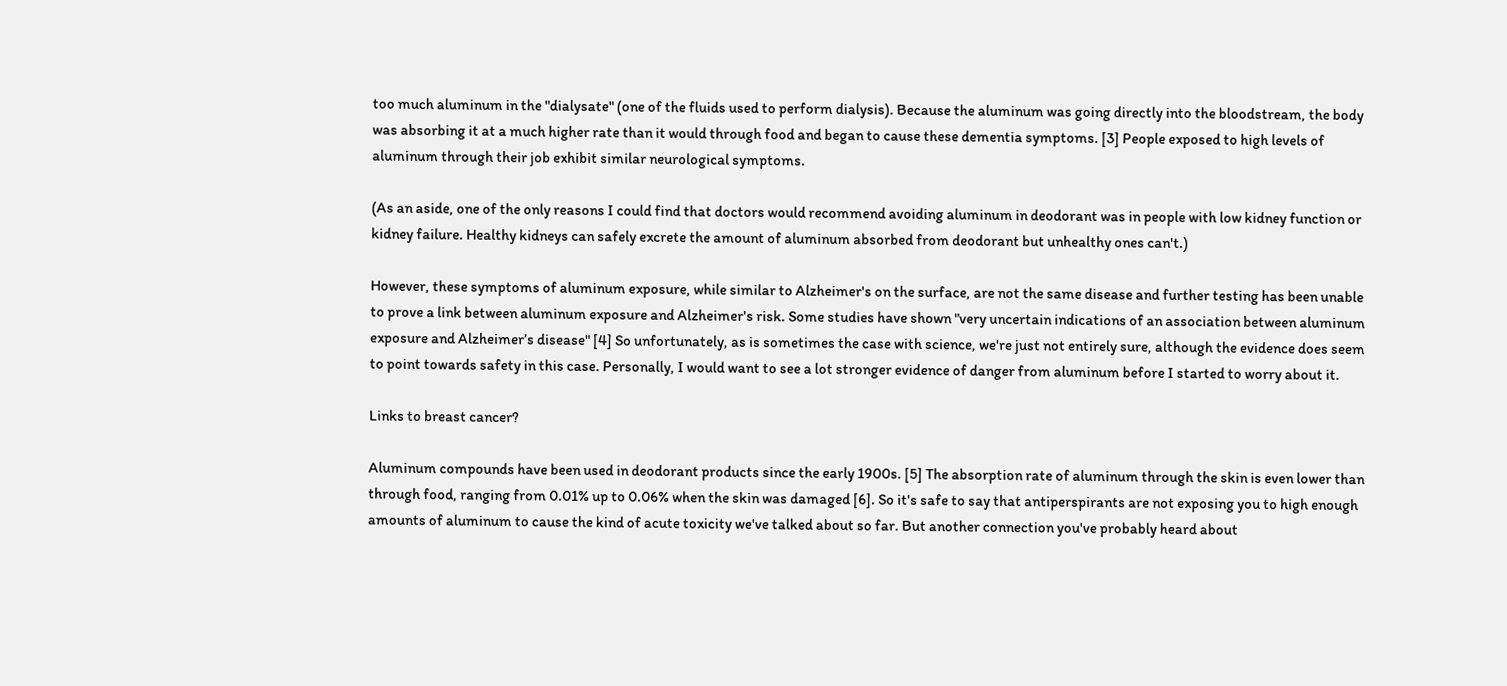too much aluminum in the "dialysate" (one of the fluids used to perform dialysis). Because the aluminum was going directly into the bloodstream, the body was absorbing it at a much higher rate than it would through food and began to cause these dementia symptoms. [3] People exposed to high levels of aluminum through their job exhibit similar neurological symptoms.

(As an aside, one of the only reasons I could find that doctors would recommend avoiding aluminum in deodorant was in people with low kidney function or kidney failure. Healthy kidneys can safely excrete the amount of aluminum absorbed from deodorant but unhealthy ones can't.)

However, these symptoms of aluminum exposure, while similar to Alzheimer's on the surface, are not the same disease and further testing has been unable to prove a link between aluminum exposure and Alzheimer's risk. Some studies have shown "very uncertain indications of an association between aluminum exposure and Alzheimer’s disease" [4] So unfortunately, as is sometimes the case with science, we're just not entirely sure, although the evidence does seem to point towards safety in this case. Personally, I would want to see a lot stronger evidence of danger from aluminum before I started to worry about it.

Links to breast cancer?

Aluminum compounds have been used in deodorant products since the early 1900s. [5] The absorption rate of aluminum through the skin is even lower than through food, ranging from 0.01% up to 0.06% when the skin was damaged [6]. So it's safe to say that antiperspirants are not exposing you to high enough amounts of aluminum to cause the kind of acute toxicity we've talked about so far. But another connection you've probably heard about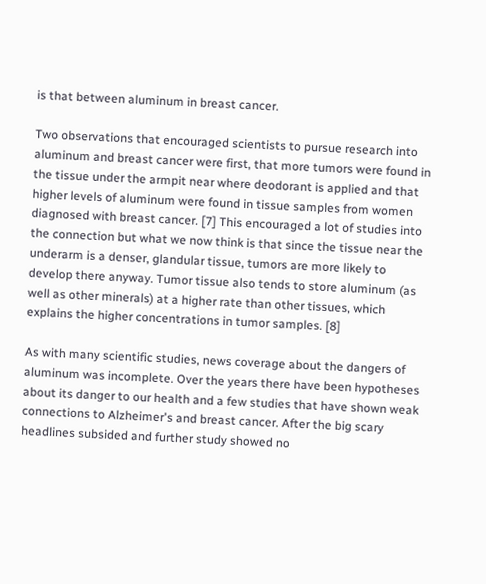is that between aluminum in breast cancer.

Two observations that encouraged scientists to pursue research into aluminum and breast cancer were first, that more tumors were found in the tissue under the armpit near where deodorant is applied and that higher levels of aluminum were found in tissue samples from women diagnosed with breast cancer. [7] This encouraged a lot of studies into the connection but what we now think is that since the tissue near the underarm is a denser, glandular tissue, tumors are more likely to develop there anyway. Tumor tissue also tends to store aluminum (as well as other minerals) at a higher rate than other tissues, which explains the higher concentrations in tumor samples. [8]

As with many scientific studies, news coverage about the dangers of aluminum was incomplete. Over the years there have been hypotheses about its danger to our health and a few studies that have shown weak connections to Alzheimer's and breast cancer. After the big scary headlines subsided and further study showed no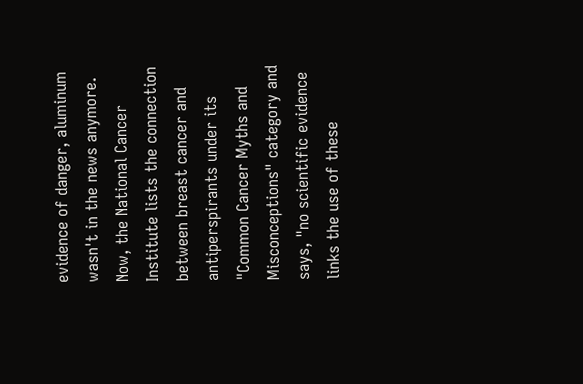evidence of danger, aluminum wasn't in the news anymore. Now, the National Cancer Institute lists the connection between breast cancer and antiperspirants under its "Common Cancer Myths and Misconceptions" category and says, "no scientific evidence links the use of these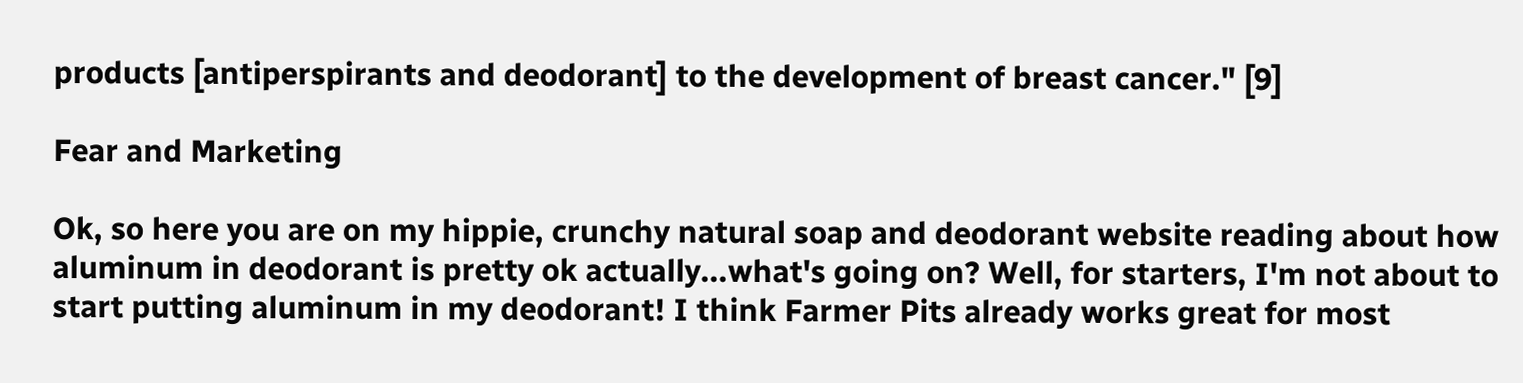products [antiperspirants and deodorant] to the development of breast cancer." [9]

Fear and Marketing

Ok, so here you are on my hippie, crunchy natural soap and deodorant website reading about how aluminum in deodorant is pretty ok actually...what's going on? Well, for starters, I'm not about to start putting aluminum in my deodorant! I think Farmer Pits already works great for most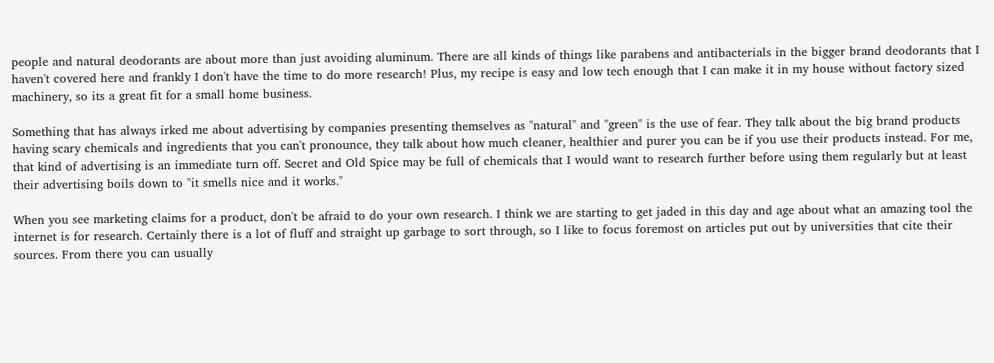people and natural deodorants are about more than just avoiding aluminum. There are all kinds of things like parabens and antibacterials in the bigger brand deodorants that I haven't covered here and frankly I don't have the time to do more research! Plus, my recipe is easy and low tech enough that I can make it in my house without factory sized machinery, so its a great fit for a small home business.

Something that has always irked me about advertising by companies presenting themselves as "natural" and "green" is the use of fear. They talk about the big brand products having scary chemicals and ingredients that you can't pronounce, they talk about how much cleaner, healthier and purer you can be if you use their products instead. For me, that kind of advertising is an immediate turn off. Secret and Old Spice may be full of chemicals that I would want to research further before using them regularly but at least their advertising boils down to "it smells nice and it works."

When you see marketing claims for a product, don't be afraid to do your own research. I think we are starting to get jaded in this day and age about what an amazing tool the internet is for research. Certainly there is a lot of fluff and straight up garbage to sort through, so I like to focus foremost on articles put out by universities that cite their sources. From there you can usually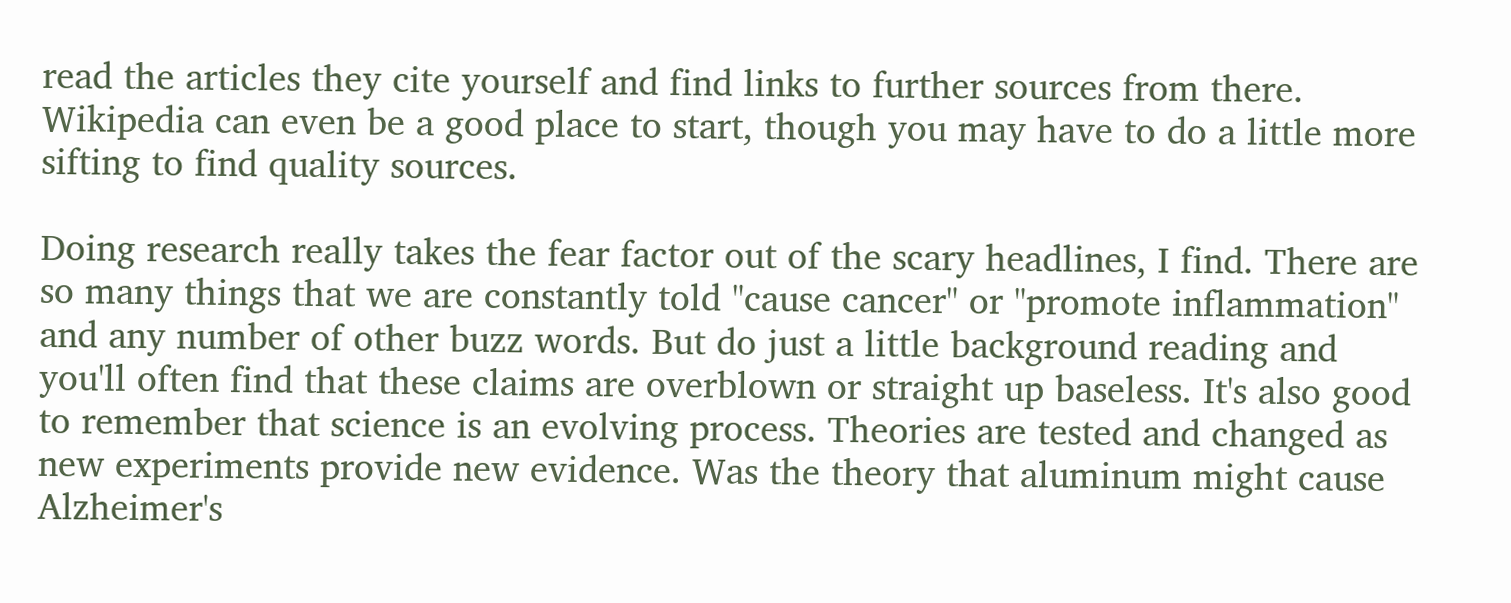read the articles they cite yourself and find links to further sources from there. Wikipedia can even be a good place to start, though you may have to do a little more sifting to find quality sources.

Doing research really takes the fear factor out of the scary headlines, I find. There are so many things that we are constantly told "cause cancer" or "promote inflammation" and any number of other buzz words. But do just a little background reading and you'll often find that these claims are overblown or straight up baseless. It's also good to remember that science is an evolving process. Theories are tested and changed as new experiments provide new evidence. Was the theory that aluminum might cause Alzheimer's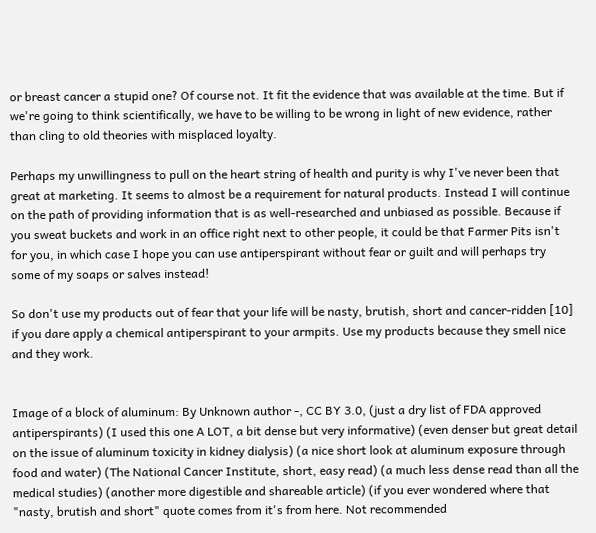or breast cancer a stupid one? Of course not. It fit the evidence that was available at the time. But if we're going to think scientifically, we have to be willing to be wrong in light of new evidence, rather than cling to old theories with misplaced loyalty.

Perhaps my unwillingness to pull on the heart string of health and purity is why I've never been that great at marketing. It seems to almost be a requirement for natural products. Instead I will continue on the path of providing information that is as well-researched and unbiased as possible. Because if you sweat buckets and work in an office right next to other people, it could be that Farmer Pits isn't for you, in which case I hope you can use antiperspirant without fear or guilt and will perhaps try some of my soaps or salves instead!

So don't use my products out of fear that your life will be nasty, brutish, short and cancer-ridden [10] if you dare apply a chemical antiperspirant to your armpits. Use my products because they smell nice and they work.


Image of a block of aluminum: By Unknown author -, CC BY 3.0, (just a dry list of FDA approved antiperspirants) (I used this one A LOT, a bit dense but very informative) (even denser but great detail on the issue of aluminum toxicity in kidney dialysis) (a nice short look at aluminum exposure through food and water) (The National Cancer Institute, short, easy read) (a much less dense read than all the medical studies) (another more digestible and shareable article) (if you ever wondered where that "nasty, brutish and short" quote comes from it's from here. Not recommended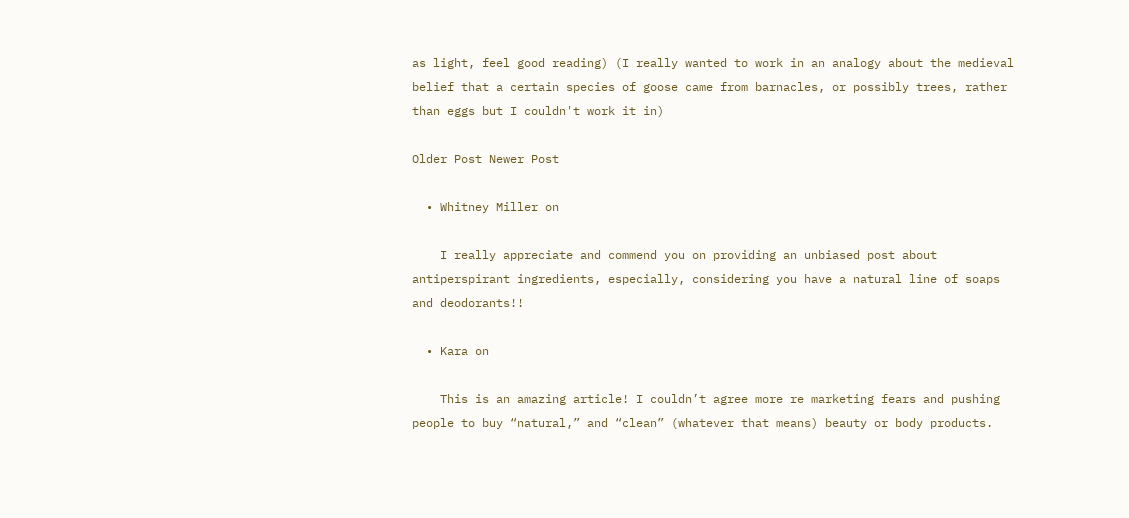as light, feel good reading) (I really wanted to work in an analogy about the medieval belief that a certain species of goose came from barnacles, or possibly trees, rather than eggs but I couldn't work it in)

Older Post Newer Post

  • Whitney Miller on

    I really appreciate and commend you on providing an unbiased post about antiperspirant ingredients, especially, considering you have a natural line of soaps and deodorants!!

  • Kara on

    This is an amazing article! I couldn’t agree more re marketing fears and pushing people to buy “natural,” and “clean” (whatever that means) beauty or body products.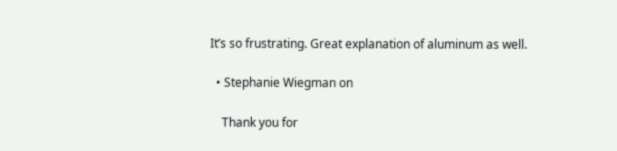It’s so frustrating. Great explanation of aluminum as well.

  • Stephanie Wiegman on

    Thank you for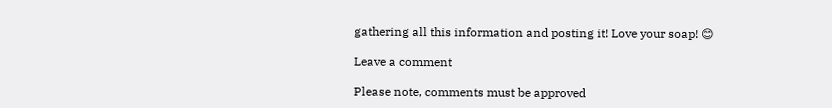gathering all this information and posting it! Love your soap! 😊

Leave a comment

Please note, comments must be approved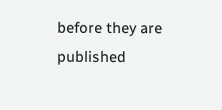before they are published